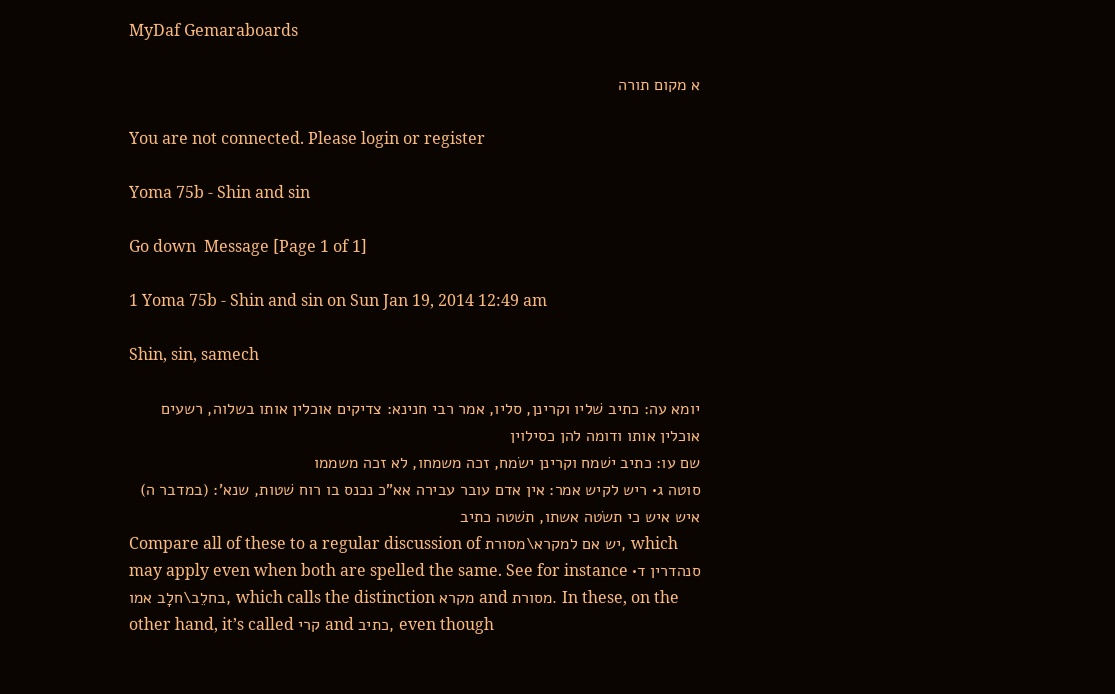MyDaf Gemaraboards

א מקום תורה

You are not connected. Please login or register

Yoma 75b - Shin and sin

Go down  Message [Page 1 of 1]

1 Yoma 75b - Shin and sin on Sun Jan 19, 2014 12:49 am

Shin, sin, samech

יומא עה: כתיב שׁליו וקרינן, סליו, אמר רבי חנינא: צדיקים אוכלין אותו בשלוה, רשעים אוכלין אותו ודומה להן כסילוין
שם עו: כתיב ישׁמח וקרינן ישׂמח, זכה משמחו, לא זכה משממו
סוטה ג• ריש לקיש אמר: אין אדם עובר עבירה אא"כ נכנס בו רוח שׁטות, שנא': (במדבר ה) איש איש כי תשׂטה אשתו, תשׁטה כתיב
Compare all of these to a regular discussion of יש אם למקרא\מסורת, which may apply even when both are spelled the same. See for instance סנהדרין ד• בחלֵב\חלָב אמו, which calls the distinction מקרא and מסורת. In these, on the other hand, it’s called קרי and כתיב, even though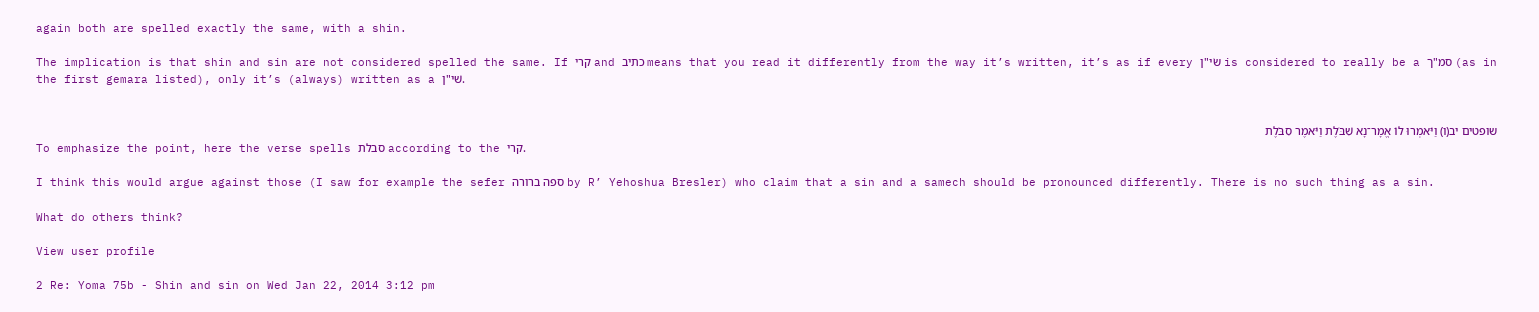again both are spelled exactly the same, with a shin.

The implication is that shin and sin are not considered spelled the same. If קרי and כתיב means that you read it differently from the way it’s written, it’s as if every שׂי"ן is considered to really be a סמ"ך (as in the first gemara listed), only it’s (always) written as a שׁי"ן.


שופטים יב(ו) וַיֹּאמְרוּ לוֹ אֱמָר־נָא שִׁבֹּלֶת וַיֹּאמֶר סִבֹּלֶת
To emphasize the point, here the verse spells סבלת according to the קרי.

I think this would argue against those (I saw for example the sefer ספה ברורה by R’ Yehoshua Bresler) who claim that a sin and a samech should be pronounced differently. There is no such thing as a sin.

What do others think?

View user profile

2 Re: Yoma 75b - Shin and sin on Wed Jan 22, 2014 3:12 pm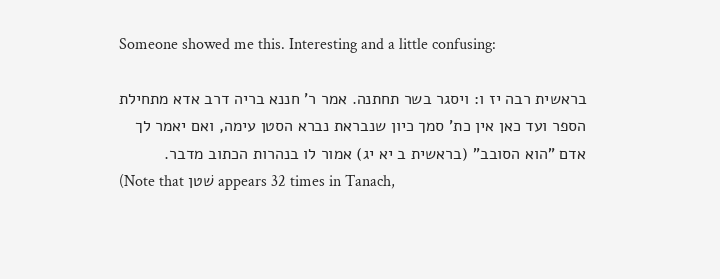Someone showed me this. Interesting and a little confusing:

בראשית רבה יז ו: ויסגר בשר תחתנה. אמר ר' חננא בריה דרב אדא מתחילת הספר ועד כאן אין כת' סמך כיון שנבראת נברא הסטן עימה, ואם יאמר לך אדם "הוא הסובב" (בראשית ב יא יג) אמור לו בנהרות הכתוב מדבר.
(Note that שׁטן appears 32 times in Tanach,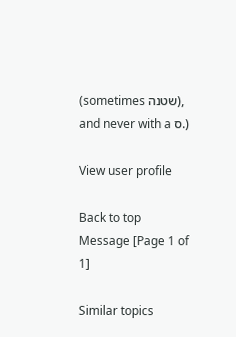(sometimes שטנה), and never with a ס.)

View user profile

Back to top  Message [Page 1 of 1]

Similar topics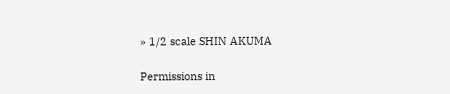» 1/2 scale SHIN AKUMA

Permissions in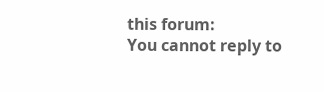this forum:
You cannot reply to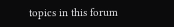topics in this forum